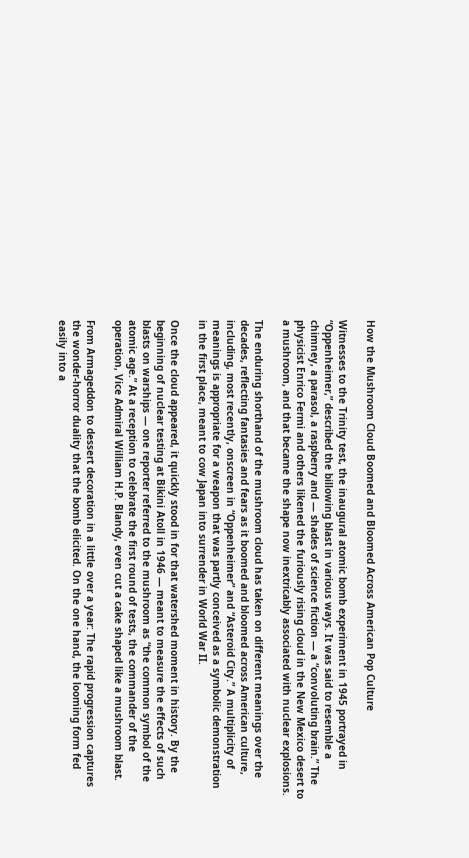How the Mushroom Cloud Boomed and Bloomed Across American Pop Culture

Witnesses to the Trinity test, the inaugural atomic bomb experiment in 1945 portrayed in “Oppenheimer,” described the billowing blast in various ways. It was said to resemble a chimney, a parasol, a raspberry and — shades of science fiction — a “convoluting brain.” The physicist Enrico Fermi and others likened the furiously rising cloud in the New Mexico desert to a mushroom, and that became the shape now inextricably associated with nuclear explosions.

The enduring shorthand of the mushroom cloud has taken on different meanings over the decades, reflecting fantasies and fears as it boomed and bloomed across American culture, including, most recently, onscreen in “Oppenheimer” and “Asteroid City.” A multiplicity of meanings is appropriate for a weapon that was partly conceived as a symbolic demonstration in the first place, meant to cow Japan into surrender in World War II.

Once the cloud appeared, it quickly stood in for that watershed moment in history. By the beginning of nuclear testing at Bikini Atoll in 1946 — meant to measure the effects of such blasts on warships — one reporter referred to the mushroom as “the common symbol of the atomic age.” At a reception to celebrate the first round of tests, the commander of the operation, Vice Admiral William H.P. Blandy, even cut a cake shaped like a mushroom blast.

From Armageddon to dessert decoration in a little over a year: The rapid progression captures the wonder-horror duality that the bomb elicited. On the one hand, the looming form fed easily into a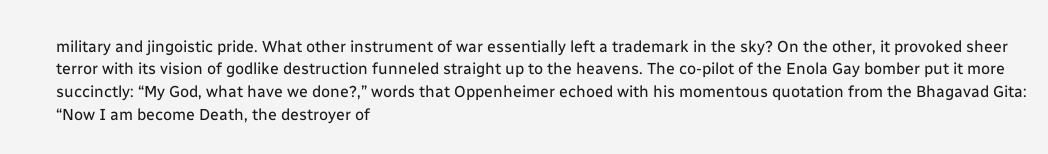military and jingoistic pride. What other instrument of war essentially left a trademark in the sky? On the other, it provoked sheer terror with its vision of godlike destruction funneled straight up to the heavens. The co-pilot of the Enola Gay bomber put it more succinctly: “My God, what have we done?,” words that Oppenheimer echoed with his momentous quotation from the Bhagavad Gita: “Now I am become Death, the destroyer of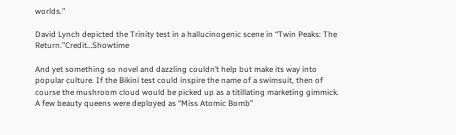worlds.”

David Lynch depicted the Trinity test in a hallucinogenic scene in “Twin Peaks: The Return.”Credit…Showtime

And yet something so novel and dazzling couldn’t help but make its way into popular culture. If the Bikini test could inspire the name of a swimsuit, then of course the mushroom cloud would be picked up as a titillating marketing gimmick. A few beauty queens were deployed as “Miss Atomic Bomb”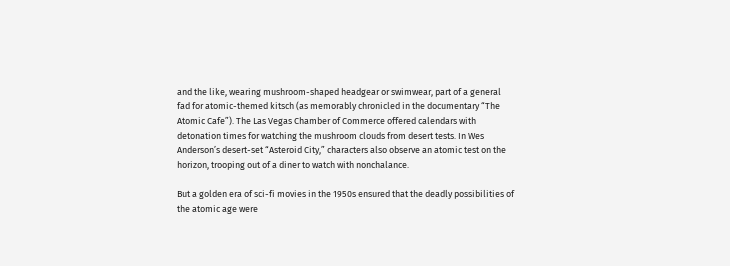and the like, wearing mushroom-shaped headgear or swimwear, part of a general fad for atomic-themed kitsch (as memorably chronicled in the documentary “The Atomic Cafe”). The Las Vegas Chamber of Commerce offered calendars with detonation times for watching the mushroom clouds from desert tests. In Wes Anderson’s desert-set “Asteroid City,” characters also observe an atomic test on the horizon, trooping out of a diner to watch with nonchalance.

But a golden era of sci-fi movies in the 1950s ensured that the deadly possibilities of the atomic age were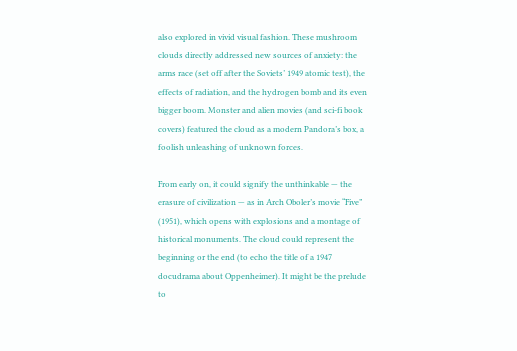also explored in vivid visual fashion. These mushroom clouds directly addressed new sources of anxiety: the arms race (set off after the Soviets’ 1949 atomic test), the effects of radiation, and the hydrogen bomb and its even bigger boom. Monster and alien movies (and sci-fi book covers) featured the cloud as a modern Pandora’s box, a foolish unleashing of unknown forces.

From early on, it could signify the unthinkable — the erasure of civilization — as in Arch Oboler’s movie “Five” (1951), which opens with explosions and a montage of historical monuments. The cloud could represent the beginning or the end (to echo the title of a 1947 docudrama about Oppenheimer). It might be the prelude to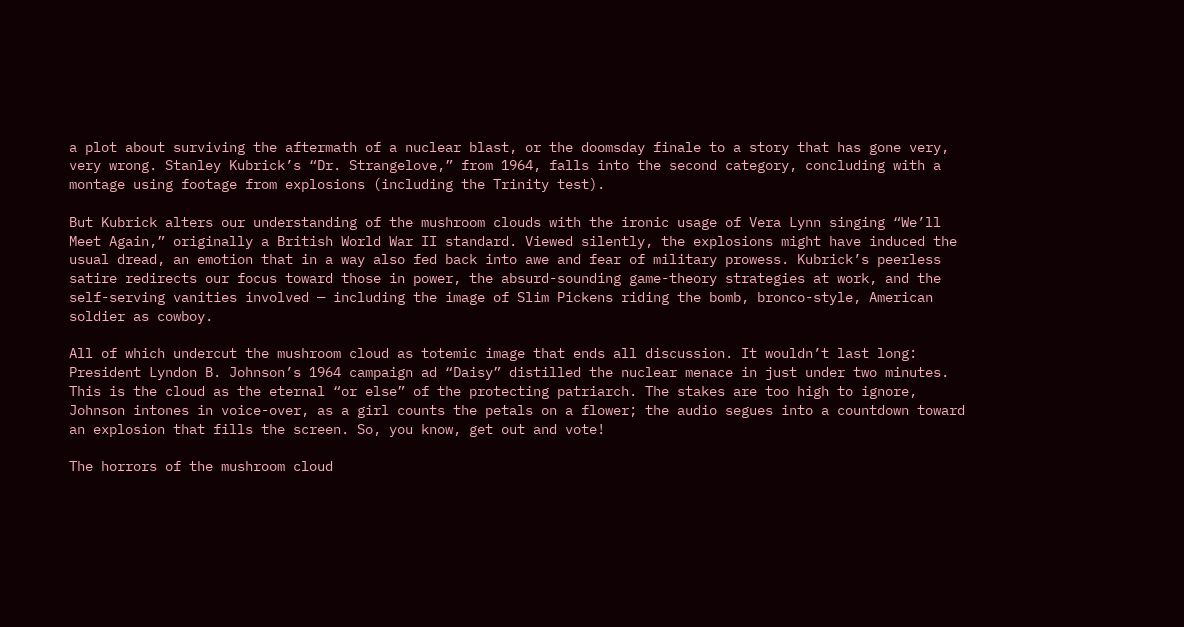a plot about surviving the aftermath of a nuclear blast, or the doomsday finale to a story that has gone very, very wrong. Stanley Kubrick’s “Dr. Strangelove,” from 1964, falls into the second category, concluding with a montage using footage from explosions (including the Trinity test).

But Kubrick alters our understanding of the mushroom clouds with the ironic usage of Vera Lynn singing “We’ll Meet Again,” originally a British World War II standard. Viewed silently, the explosions might have induced the usual dread, an emotion that in a way also fed back into awe and fear of military prowess. Kubrick’s peerless satire redirects our focus toward those in power, the absurd-sounding game-theory strategies at work, and the self-serving vanities involved — including the image of Slim Pickens riding the bomb, bronco-style, American soldier as cowboy.

All of which undercut the mushroom cloud as totemic image that ends all discussion. It wouldn’t last long: President Lyndon B. Johnson’s 1964 campaign ad “Daisy” distilled the nuclear menace in just under two minutes. This is the cloud as the eternal “or else” of the protecting patriarch. The stakes are too high to ignore, Johnson intones in voice-over, as a girl counts the petals on a flower; the audio segues into a countdown toward an explosion that fills the screen. So, you know, get out and vote!

The horrors of the mushroom cloud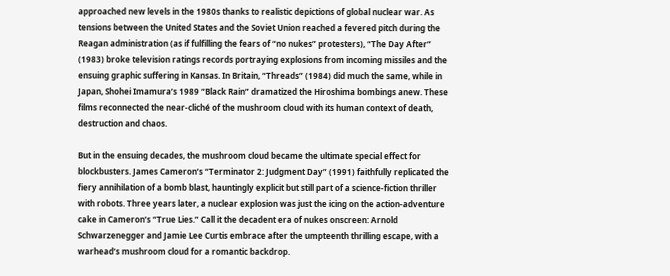approached new levels in the 1980s thanks to realistic depictions of global nuclear war. As tensions between the United States and the Soviet Union reached a fevered pitch during the Reagan administration (as if fulfilling the fears of “no nukes” protesters), “The Day After” (1983) broke television ratings records portraying explosions from incoming missiles and the ensuing graphic suffering in Kansas. In Britain, “Threads” (1984) did much the same, while in Japan, Shohei Imamura’s 1989 “Black Rain” dramatized the Hiroshima bombings anew. These films reconnected the near-cliché of the mushroom cloud with its human context of death, destruction and chaos.

But in the ensuing decades, the mushroom cloud became the ultimate special effect for blockbusters. James Cameron’s “Terminator 2: Judgment Day” (1991) faithfully replicated the fiery annihilation of a bomb blast, hauntingly explicit but still part of a science-fiction thriller with robots. Three years later, a nuclear explosion was just the icing on the action-adventure cake in Cameron’s “True Lies.” Call it the decadent era of nukes onscreen: Arnold Schwarzenegger and Jamie Lee Curtis embrace after the umpteenth thrilling escape, with a warhead’s mushroom cloud for a romantic backdrop.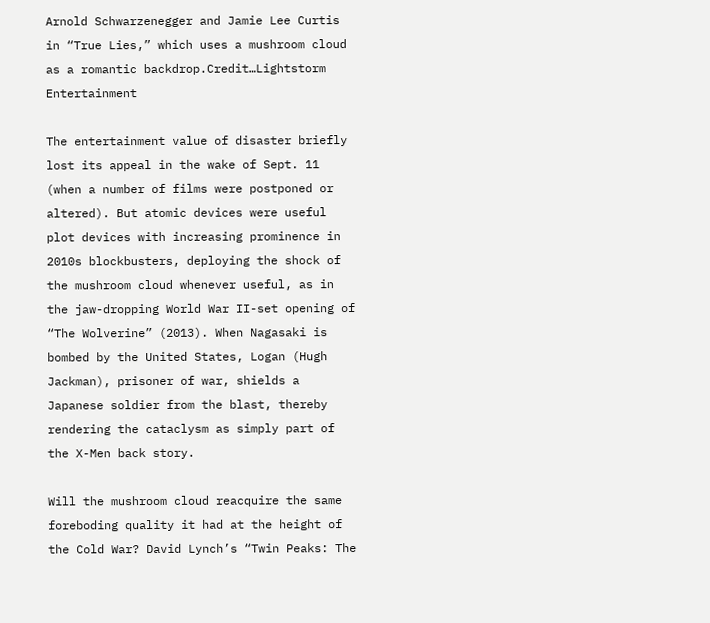Arnold Schwarzenegger and Jamie Lee Curtis in “True Lies,” which uses a mushroom cloud as a romantic backdrop.Credit…Lightstorm Entertainment

The entertainment value of disaster briefly lost its appeal in the wake of Sept. 11 (when a number of films were postponed or altered). But atomic devices were useful plot devices with increasing prominence in 2010s blockbusters, deploying the shock of the mushroom cloud whenever useful, as in the jaw-dropping World War II-set opening of “The Wolverine” (2013). When Nagasaki is bombed by the United States, Logan (Hugh Jackman), prisoner of war, shields a Japanese soldier from the blast, thereby rendering the cataclysm as simply part of the X-Men back story.

Will the mushroom cloud reacquire the same foreboding quality it had at the height of the Cold War? David Lynch’s “Twin Peaks: The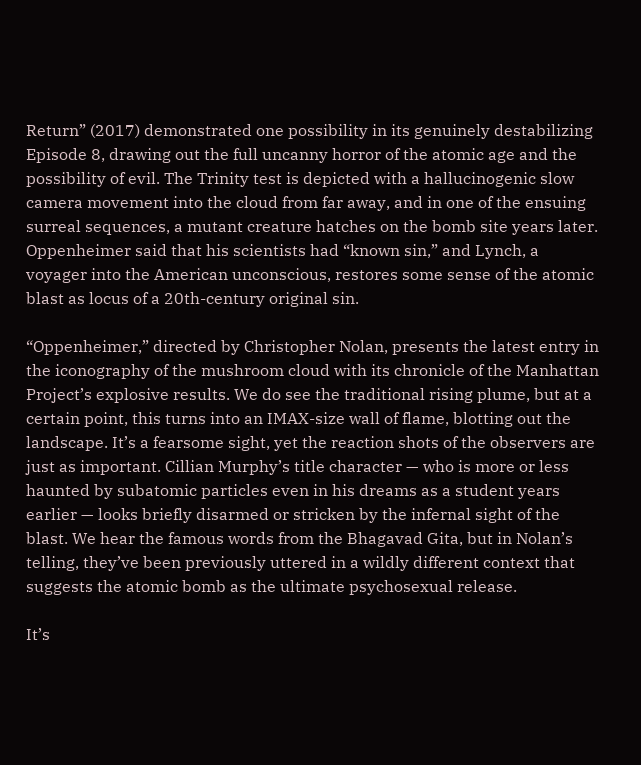Return” (2017) demonstrated one possibility in its genuinely destabilizing Episode 8, drawing out the full uncanny horror of the atomic age and the possibility of evil. The Trinity test is depicted with a hallucinogenic slow camera movement into the cloud from far away, and in one of the ensuing surreal sequences, a mutant creature hatches on the bomb site years later. Oppenheimer said that his scientists had “known sin,” and Lynch, a voyager into the American unconscious, restores some sense of the atomic blast as locus of a 20th-century original sin.

“Oppenheimer,” directed by Christopher Nolan, presents the latest entry in the iconography of the mushroom cloud with its chronicle of the Manhattan Project’s explosive results. We do see the traditional rising plume, but at a certain point, this turns into an IMAX-size wall of flame, blotting out the landscape. It’s a fearsome sight, yet the reaction shots of the observers are just as important. Cillian Murphy’s title character — who is more or less haunted by subatomic particles even in his dreams as a student years earlier — looks briefly disarmed or stricken by the infernal sight of the blast. We hear the famous words from the Bhagavad Gita, but in Nolan’s telling, they’ve been previously uttered in a wildly different context that suggests the atomic bomb as the ultimate psychosexual release.

It’s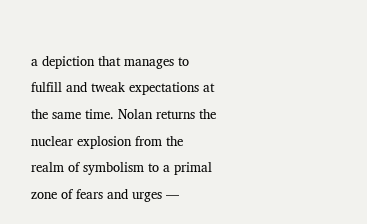a depiction that manages to fulfill and tweak expectations at the same time. Nolan returns the nuclear explosion from the realm of symbolism to a primal zone of fears and urges —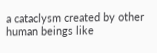a cataclysm created by other human beings like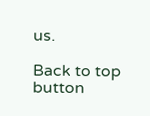us.

Back to top button